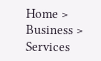Home > Business > Services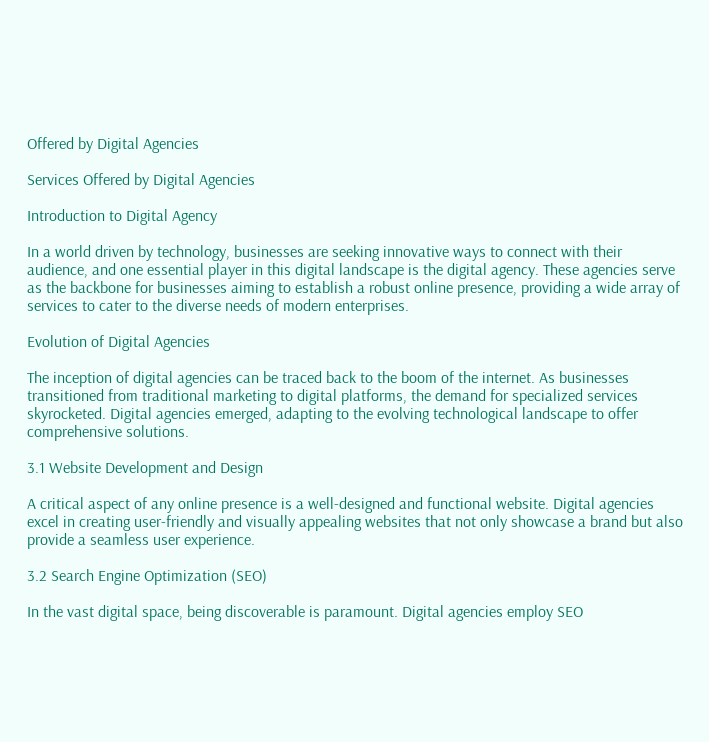Offered by Digital Agencies

Services Offered by Digital Agencies

Introduction to Digital Agency

In a world driven by technology, businesses are seeking innovative ways to connect with their audience, and one essential player in this digital landscape is the digital agency. These agencies serve as the backbone for businesses aiming to establish a robust online presence, providing a wide array of services to cater to the diverse needs of modern enterprises.

Evolution of Digital Agencies

The inception of digital agencies can be traced back to the boom of the internet. As businesses transitioned from traditional marketing to digital platforms, the demand for specialized services skyrocketed. Digital agencies emerged, adapting to the evolving technological landscape to offer comprehensive solutions.

3.1 Website Development and Design

A critical aspect of any online presence is a well-designed and functional website. Digital agencies excel in creating user-friendly and visually appealing websites that not only showcase a brand but also provide a seamless user experience.

3.2 Search Engine Optimization (SEO)

In the vast digital space, being discoverable is paramount. Digital agencies employ SEO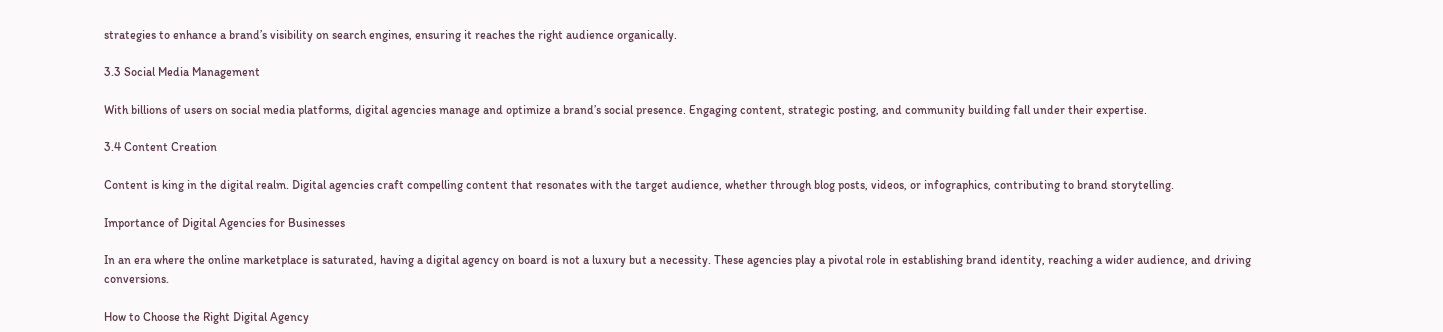strategies to enhance a brand’s visibility on search engines, ensuring it reaches the right audience organically.

3.3 Social Media Management

With billions of users on social media platforms, digital agencies manage and optimize a brand’s social presence. Engaging content, strategic posting, and community building fall under their expertise.

3.4 Content Creation

Content is king in the digital realm. Digital agencies craft compelling content that resonates with the target audience, whether through blog posts, videos, or infographics, contributing to brand storytelling.

Importance of Digital Agencies for Businesses

In an era where the online marketplace is saturated, having a digital agency on board is not a luxury but a necessity. These agencies play a pivotal role in establishing brand identity, reaching a wider audience, and driving conversions.

How to Choose the Right Digital Agency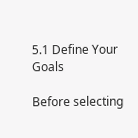5.1 Define Your Goals

Before selecting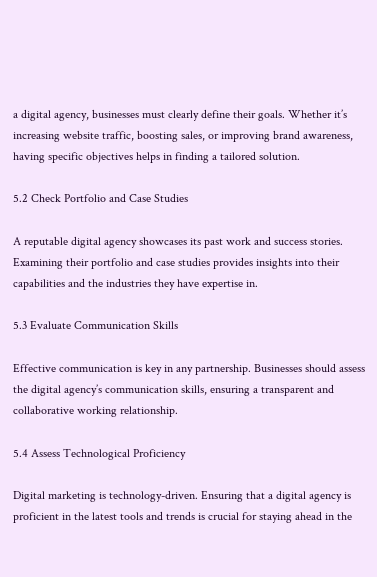a digital agency, businesses must clearly define their goals. Whether it’s increasing website traffic, boosting sales, or improving brand awareness, having specific objectives helps in finding a tailored solution.

5.2 Check Portfolio and Case Studies

A reputable digital agency showcases its past work and success stories. Examining their portfolio and case studies provides insights into their capabilities and the industries they have expertise in.

5.3 Evaluate Communication Skills

Effective communication is key in any partnership. Businesses should assess the digital agency’s communication skills, ensuring a transparent and collaborative working relationship.

5.4 Assess Technological Proficiency

Digital marketing is technology-driven. Ensuring that a digital agency is proficient in the latest tools and trends is crucial for staying ahead in the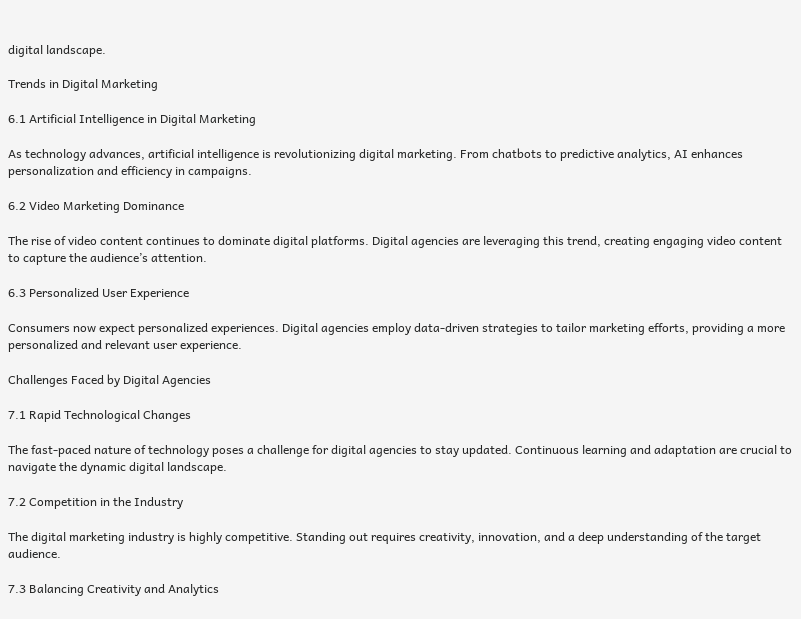digital landscape.

Trends in Digital Marketing

6.1 Artificial Intelligence in Digital Marketing

As technology advances, artificial intelligence is revolutionizing digital marketing. From chatbots to predictive analytics, AI enhances personalization and efficiency in campaigns.

6.2 Video Marketing Dominance

The rise of video content continues to dominate digital platforms. Digital agencies are leveraging this trend, creating engaging video content to capture the audience’s attention.

6.3 Personalized User Experience

Consumers now expect personalized experiences. Digital agencies employ data-driven strategies to tailor marketing efforts, providing a more personalized and relevant user experience.

Challenges Faced by Digital Agencies

7.1 Rapid Technological Changes

The fast-paced nature of technology poses a challenge for digital agencies to stay updated. Continuous learning and adaptation are crucial to navigate the dynamic digital landscape.

7.2 Competition in the Industry

The digital marketing industry is highly competitive. Standing out requires creativity, innovation, and a deep understanding of the target audience.

7.3 Balancing Creativity and Analytics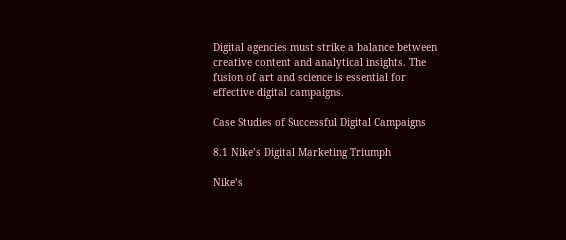Digital agencies must strike a balance between creative content and analytical insights. The fusion of art and science is essential for effective digital campaigns.

Case Studies of Successful Digital Campaigns

8.1 Nike’s Digital Marketing Triumph

Nike’s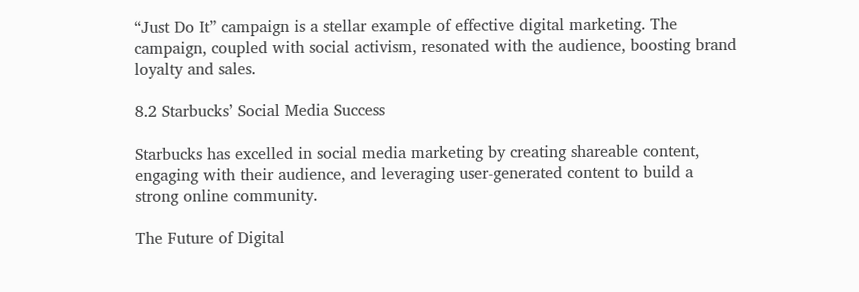“Just Do It” campaign is a stellar example of effective digital marketing. The campaign, coupled with social activism, resonated with the audience, boosting brand loyalty and sales.

8.2 Starbucks’ Social Media Success

Starbucks has excelled in social media marketing by creating shareable content, engaging with their audience, and leveraging user-generated content to build a strong online community.

The Future of Digital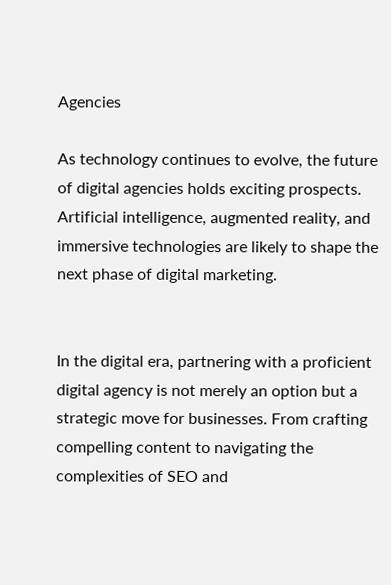Agencies

As technology continues to evolve, the future of digital agencies holds exciting prospects. Artificial intelligence, augmented reality, and immersive technologies are likely to shape the next phase of digital marketing.


In the digital era, partnering with a proficient digital agency is not merely an option but a strategic move for businesses. From crafting compelling content to navigating the complexities of SEO and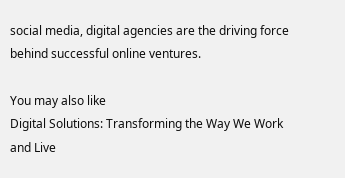social media, digital agencies are the driving force behind successful online ventures.

You may also like
Digital Solutions: Transforming the Way We Work and Live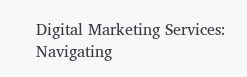Digital Marketing Services: Navigating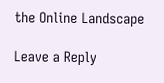the Online Landscape

Leave a Reply